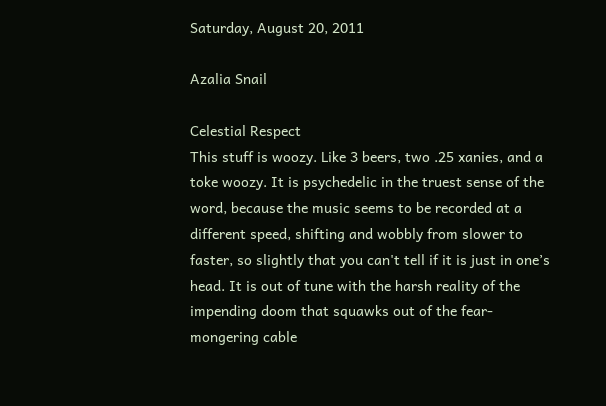Saturday, August 20, 2011

Azalia Snail

Celestial Respect
This stuff is woozy. Like 3 beers, two .25 xanies, and a toke woozy. It is psychedelic in the truest sense of the word, because the music seems to be recorded at a different speed, shifting and wobbly from slower to faster, so slightly that you can't tell if it is just in one’s head. It is out of tune with the harsh reality of the impending doom that squawks out of the fear-mongering cable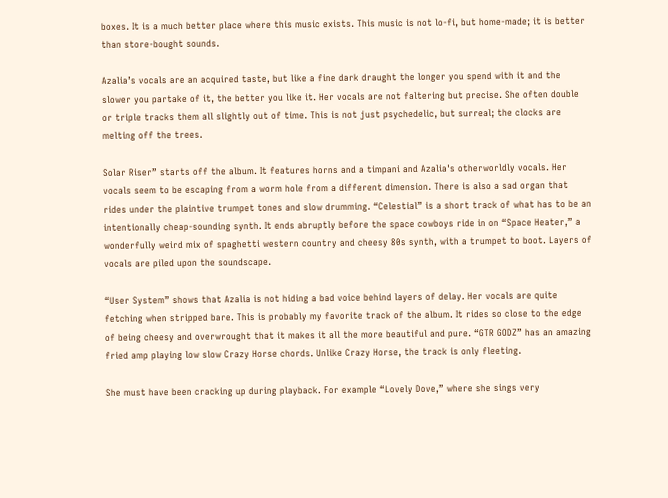boxes. It is a much better place where this music exists. This music is not lo-fi, but home-made; it is better than store-bought sounds.

Azalia’s vocals are an acquired taste, but like a fine dark draught the longer you spend with it and the slower you partake of it, the better you like it. Her vocals are not faltering but precise. She often double or triple tracks them all slightly out of time. This is not just psychedelic, but surreal; the clocks are melting off the trees.

Solar Riser” starts off the album. It features horns and a timpani and Azalia's otherworldly vocals. Her vocals seem to be escaping from a worm hole from a different dimension. There is also a sad organ that rides under the plaintive trumpet tones and slow drumming. “Celestial” is a short track of what has to be an intentionally cheap-sounding synth. It ends abruptly before the space cowboys ride in on “Space Heater,” a wonderfully weird mix of spaghetti western country and cheesy 80s synth, with a trumpet to boot. Layers of vocals are piled upon the soundscape.

“User System” shows that Azalia is not hiding a bad voice behind layers of delay. Her vocals are quite fetching when stripped bare. This is probably my favorite track of the album. It rides so close to the edge of being cheesy and overwrought that it makes it all the more beautiful and pure. “GTR GODZ” has an amazing fried amp playing low slow Crazy Horse chords. Unlike Crazy Horse, the track is only fleeting.

She must have been cracking up during playback. For example “Lovely Dove,” where she sings very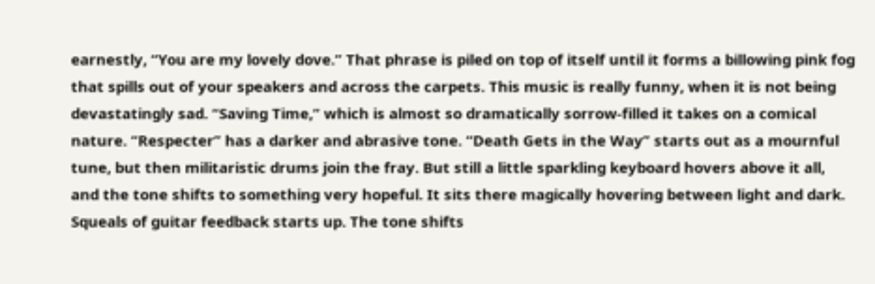earnestly, “You are my lovely dove.” That phrase is piled on top of itself until it forms a billowing pink fog that spills out of your speakers and across the carpets. This music is really funny, when it is not being devastatingly sad. “Saving Time,” which is almost so dramatically sorrow-filled it takes on a comical nature. “Respecter” has a darker and abrasive tone. “Death Gets in the Way” starts out as a mournful tune, but then militaristic drums join the fray. But still a little sparkling keyboard hovers above it all, and the tone shifts to something very hopeful. It sits there magically hovering between light and dark. Squeals of guitar feedback starts up. The tone shifts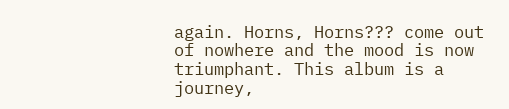again. Horns, Horns??? come out of nowhere and the mood is now triumphant. This album is a journey,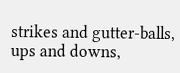strikes and gutter-balls, ups and downs,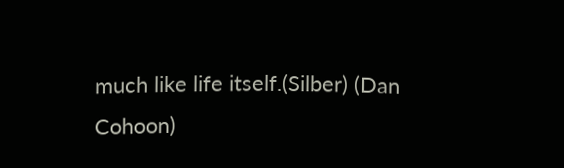much like life itself.(Silber) (Dan Cohoon)